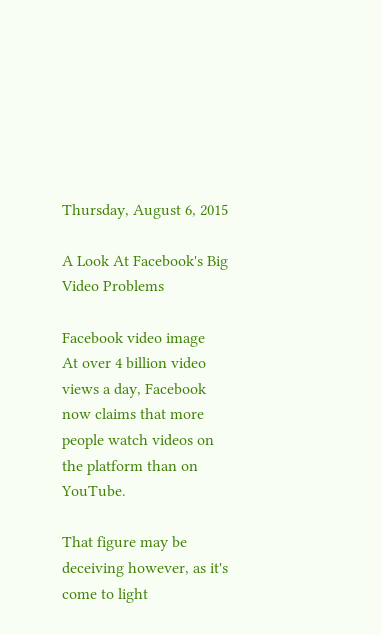Thursday, August 6, 2015

A Look At Facebook's Big Video Problems

Facebook video image
At over 4 billion video views a day, Facebook now claims that more people watch videos on the platform than on YouTube.

That figure may be deceiving however, as it's come to light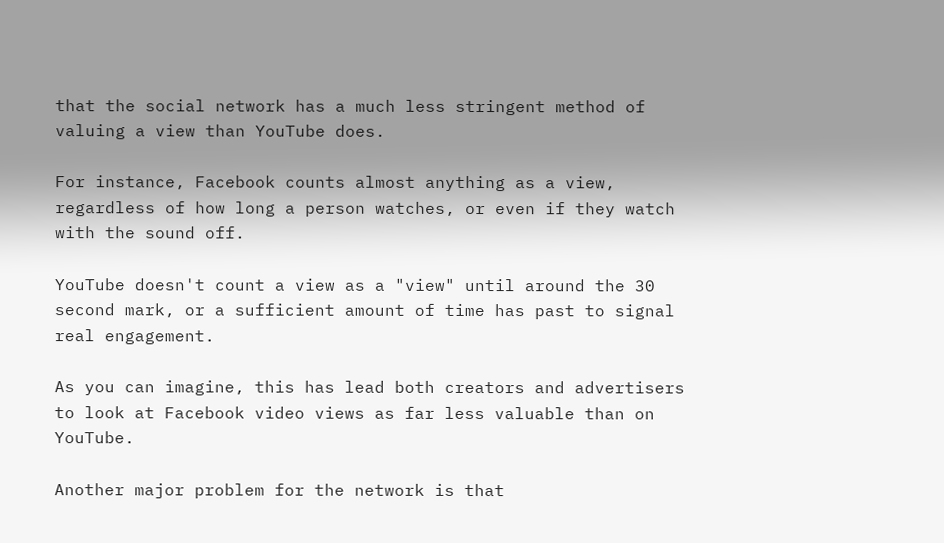that the social network has a much less stringent method of valuing a view than YouTube does.

For instance, Facebook counts almost anything as a view, regardless of how long a person watches, or even if they watch with the sound off.

YouTube doesn't count a view as a "view" until around the 30 second mark, or a sufficient amount of time has past to signal real engagement.

As you can imagine, this has lead both creators and advertisers to look at Facebook video views as far less valuable than on YouTube.

Another major problem for the network is that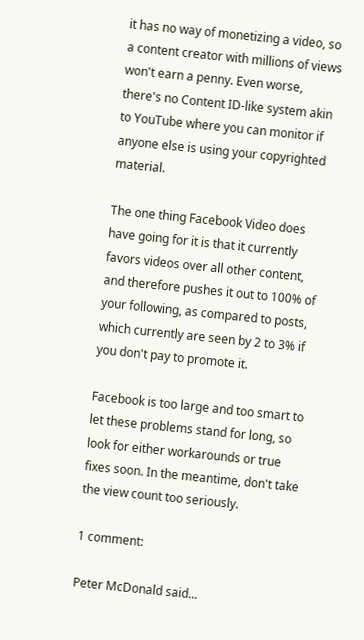it has no way of monetizing a video, so a content creator with millions of views won't earn a penny. Even worse, there's no Content ID-like system akin to YouTube where you can monitor if anyone else is using your copyrighted material.

The one thing Facebook Video does have going for it is that it currently favors videos over all other content, and therefore pushes it out to 100% of your following, as compared to posts, which currently are seen by 2 to 3% if you don't pay to promote it.

Facebook is too large and too smart to let these problems stand for long, so look for either workarounds or true fixes soon. In the meantime, don't take the view count too seriously.

1 comment:

Peter McDonald said...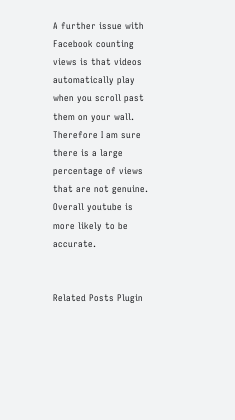A further issue with Facebook counting views is that videos automatically play when you scroll past them on your wall. Therefore I am sure there is a large percentage of views that are not genuine. Overall youtube is more likely to be accurate.


Related Posts Plugin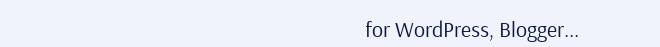for WordPress, Blogger...